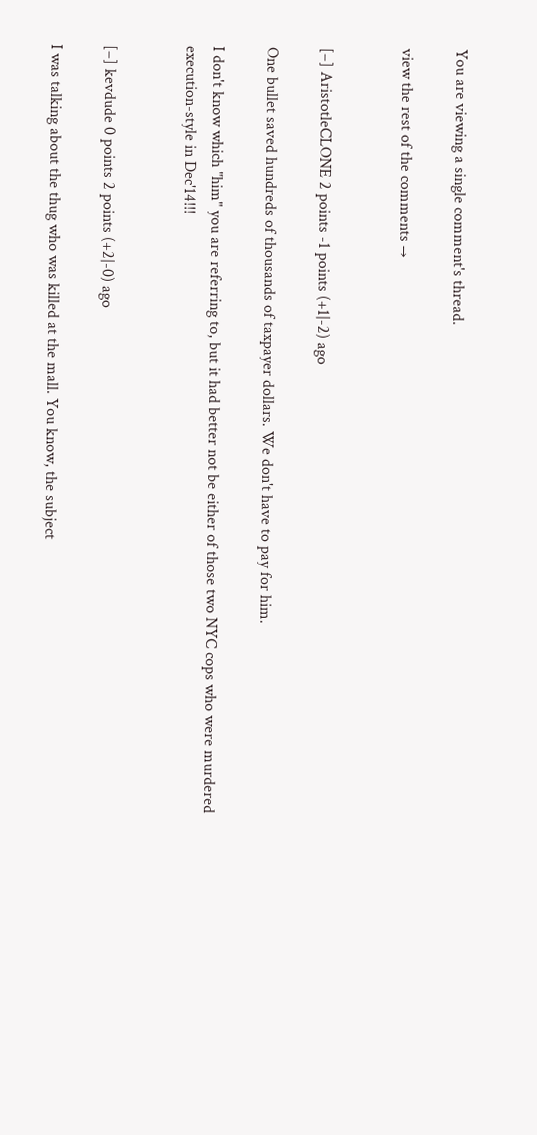You are viewing a single comment's thread.

view the rest of the comments →


[–] AristotleCLONE 2 points -1 points (+1|-2) ago

One bullet saved hundreds of thousands of taxpayer dollars. We don't have to pay for him.

I don't know which "him" you are referring to, but it had better not be either of those two NYC cops who were murdered execution-style in Dec'14!!!


[–] kevdude 0 points 2 points (+2|-0) ago

I was talking about the thug who was killed at the mall. You know, the subject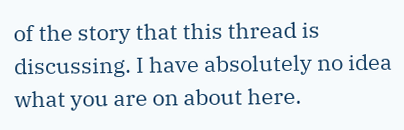of the story that this thread is discussing. I have absolutely no idea what you are on about here.